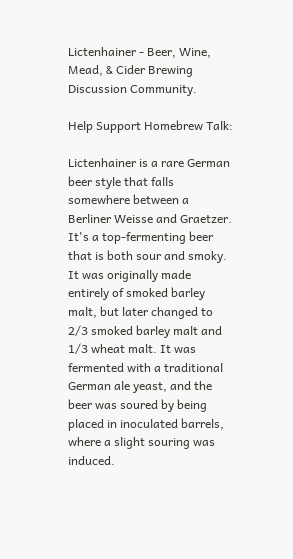Lictenhainer - Beer, Wine, Mead, & Cider Brewing Discussion Community.

Help Support Homebrew Talk:

Lictenhainer is a rare German beer style that falls somewhere between a Berliner Weisse and Graetzer. It's a top-fermenting beer that is both sour and smoky. It was originally made entirely of smoked barley malt, but later changed to 2/3 smoked barley malt and 1/3 wheat malt. It was fermented with a traditional German ale yeast, and the beer was soured by being placed in inoculated barrels, where a slight souring was induced.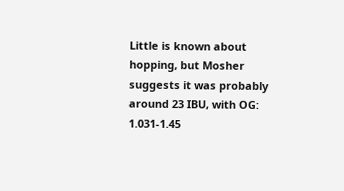Little is known about hopping, but Mosher suggests it was probably around 23 IBU, with OG: 1.031-1.45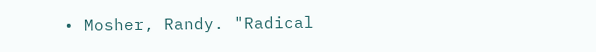• Mosher, Randy. "Radical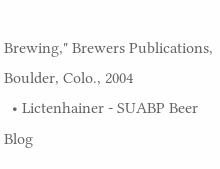Brewing," Brewers Publications, Boulder, Colo., 2004
  • Lictenhainer - SUABP Beer Blog